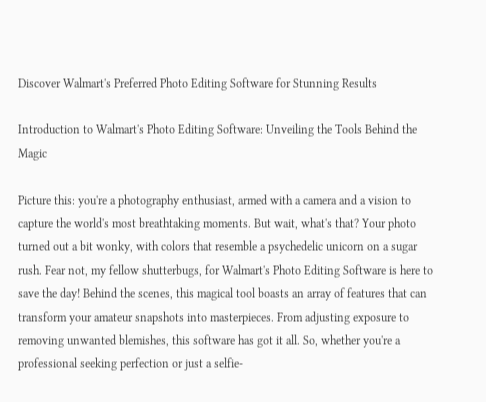Discover Walmart's Preferred Photo Editing Software for Stunning Results

Introduction to Walmart's Photo Editing Software: Unveiling the Tools Behind the Magic

Picture this: you're a photography enthusiast, armed with a camera and a vision to capture the world's most breathtaking moments. But wait, what's that? Your photo turned out a bit wonky, with colors that resemble a psychedelic unicorn on a sugar rush. Fear not, my fellow shutterbugs, for Walmart's Photo Editing Software is here to save the day! Behind the scenes, this magical tool boasts an array of features that can transform your amateur snapshots into masterpieces. From adjusting exposure to removing unwanted blemishes, this software has got it all. So, whether you're a professional seeking perfection or just a selfie-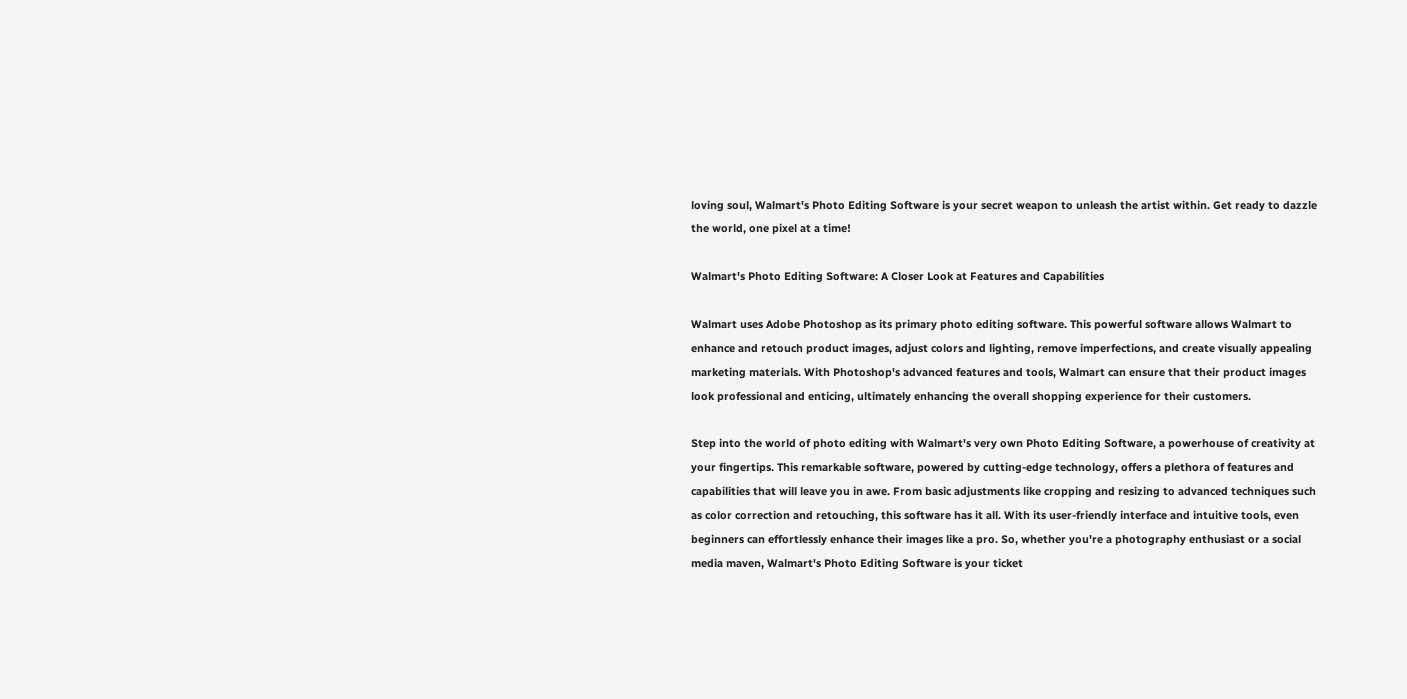loving soul, Walmart's Photo Editing Software is your secret weapon to unleash the artist within. Get ready to dazzle the world, one pixel at a time!

Walmart's Photo Editing Software: A Closer Look at Features and Capabilities

Walmart uses Adobe Photoshop as its primary photo editing software. This powerful software allows Walmart to enhance and retouch product images, adjust colors and lighting, remove imperfections, and create visually appealing marketing materials. With Photoshop's advanced features and tools, Walmart can ensure that their product images look professional and enticing, ultimately enhancing the overall shopping experience for their customers.

Step into the world of photo editing with Walmart's very own Photo Editing Software, a powerhouse of creativity at your fingertips. This remarkable software, powered by cutting-edge technology, offers a plethora of features and capabilities that will leave you in awe. From basic adjustments like cropping and resizing to advanced techniques such as color correction and retouching, this software has it all. With its user-friendly interface and intuitive tools, even beginners can effortlessly enhance their images like a pro. So, whether you're a photography enthusiast or a social media maven, Walmart's Photo Editing Software is your ticket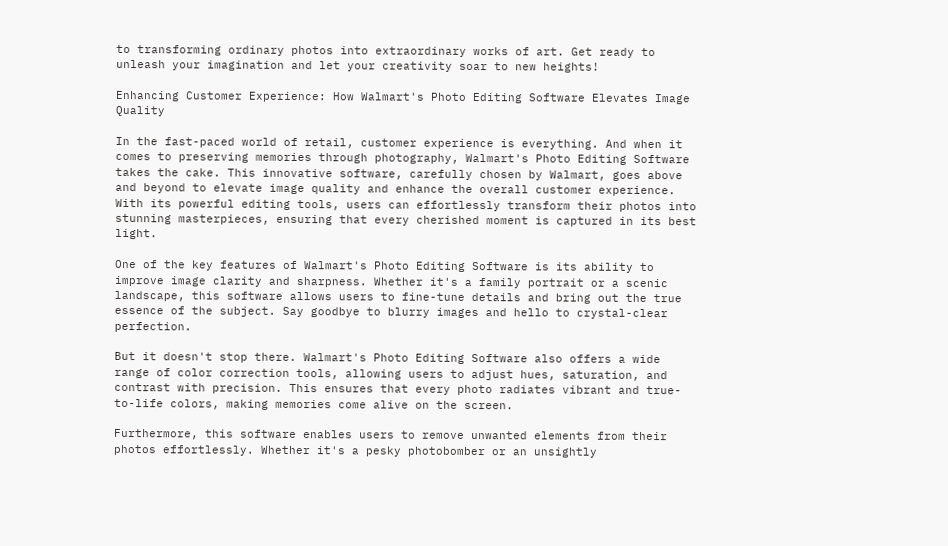to transforming ordinary photos into extraordinary works of art. Get ready to unleash your imagination and let your creativity soar to new heights!

Enhancing Customer Experience: How Walmart's Photo Editing Software Elevates Image Quality

In the fast-paced world of retail, customer experience is everything. And when it comes to preserving memories through photography, Walmart's Photo Editing Software takes the cake. This innovative software, carefully chosen by Walmart, goes above and beyond to elevate image quality and enhance the overall customer experience. With its powerful editing tools, users can effortlessly transform their photos into stunning masterpieces, ensuring that every cherished moment is captured in its best light.

One of the key features of Walmart's Photo Editing Software is its ability to improve image clarity and sharpness. Whether it's a family portrait or a scenic landscape, this software allows users to fine-tune details and bring out the true essence of the subject. Say goodbye to blurry images and hello to crystal-clear perfection.

But it doesn't stop there. Walmart's Photo Editing Software also offers a wide range of color correction tools, allowing users to adjust hues, saturation, and contrast with precision. This ensures that every photo radiates vibrant and true-to-life colors, making memories come alive on the screen.

Furthermore, this software enables users to remove unwanted elements from their photos effortlessly. Whether it's a pesky photobomber or an unsightly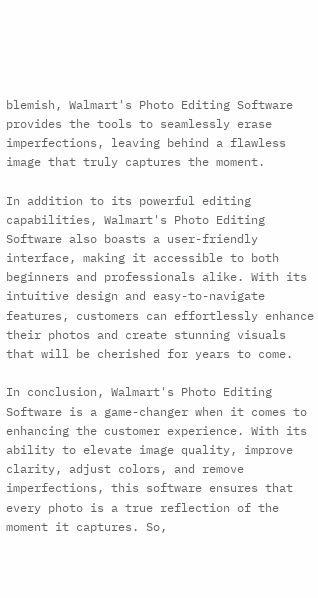blemish, Walmart's Photo Editing Software provides the tools to seamlessly erase imperfections, leaving behind a flawless image that truly captures the moment.

In addition to its powerful editing capabilities, Walmart's Photo Editing Software also boasts a user-friendly interface, making it accessible to both beginners and professionals alike. With its intuitive design and easy-to-navigate features, customers can effortlessly enhance their photos and create stunning visuals that will be cherished for years to come.

In conclusion, Walmart's Photo Editing Software is a game-changer when it comes to enhancing the customer experience. With its ability to elevate image quality, improve clarity, adjust colors, and remove imperfections, this software ensures that every photo is a true reflection of the moment it captures. So,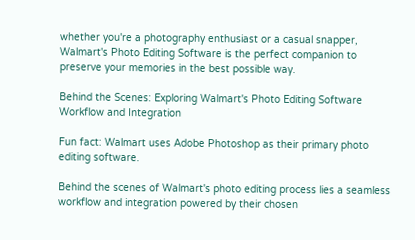whether you're a photography enthusiast or a casual snapper, Walmart's Photo Editing Software is the perfect companion to preserve your memories in the best possible way.

Behind the Scenes: Exploring Walmart's Photo Editing Software Workflow and Integration

Fun fact: Walmart uses Adobe Photoshop as their primary photo editing software.

Behind the scenes of Walmart's photo editing process lies a seamless workflow and integration powered by their chosen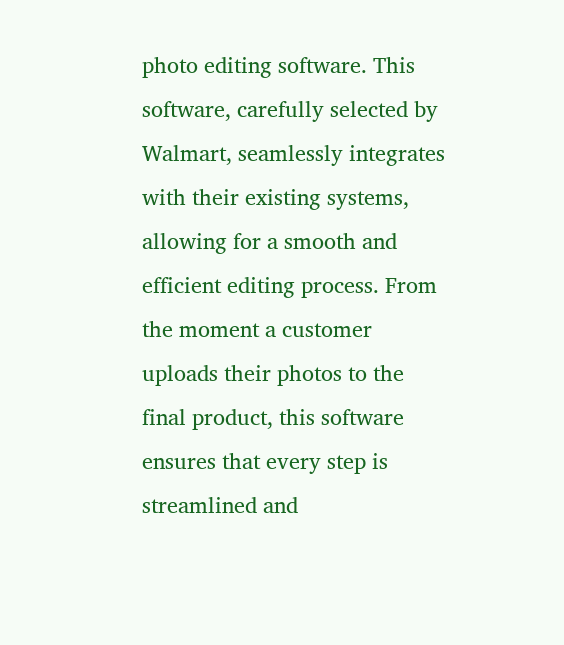photo editing software. This software, carefully selected by Walmart, seamlessly integrates with their existing systems, allowing for a smooth and efficient editing process. From the moment a customer uploads their photos to the final product, this software ensures that every step is streamlined and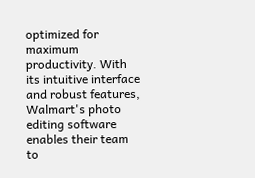optimized for maximum productivity. With its intuitive interface and robust features, Walmart's photo editing software enables their team to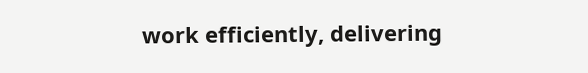work efficiently, delivering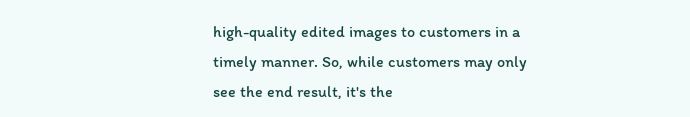high-quality edited images to customers in a timely manner. So, while customers may only see the end result, it's the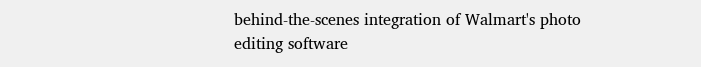behind-the-scenes integration of Walmart's photo editing software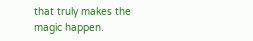that truly makes the magic happen.